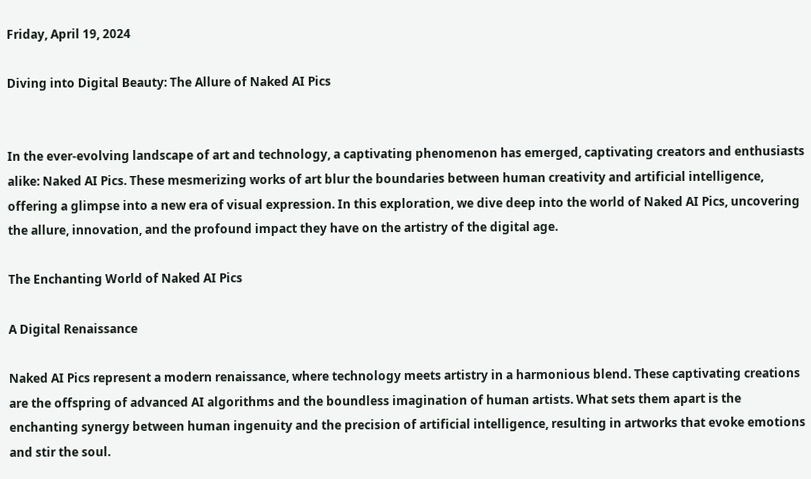Friday, April 19, 2024

Diving into Digital Beauty: The Allure of Naked AI Pics


In the ever-evolving landscape of art and technology, a captivating phenomenon has emerged, captivating creators and enthusiasts alike: Naked AI Pics. These mesmerizing works of art blur the boundaries between human creativity and artificial intelligence, offering a glimpse into a new era of visual expression. In this exploration, we dive deep into the world of Naked AI Pics, uncovering the allure, innovation, and the profound impact they have on the artistry of the digital age.

The Enchanting World of Naked AI Pics

A Digital Renaissance

Naked AI Pics represent a modern renaissance, where technology meets artistry in a harmonious blend. These captivating creations are the offspring of advanced AI algorithms and the boundless imagination of human artists. What sets them apart is the enchanting synergy between human ingenuity and the precision of artificial intelligence, resulting in artworks that evoke emotions and stir the soul.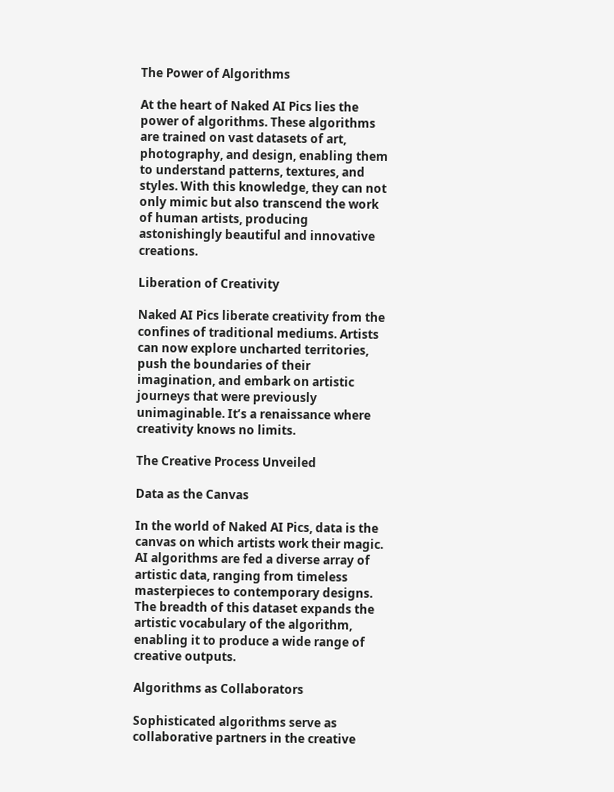The Power of Algorithms

At the heart of Naked AI Pics lies the power of algorithms. These algorithms are trained on vast datasets of art, photography, and design, enabling them to understand patterns, textures, and styles. With this knowledge, they can not only mimic but also transcend the work of human artists, producing astonishingly beautiful and innovative creations.

Liberation of Creativity

Naked AI Pics liberate creativity from the confines of traditional mediums. Artists can now explore uncharted territories, push the boundaries of their imagination, and embark on artistic journeys that were previously unimaginable. It’s a renaissance where creativity knows no limits.

The Creative Process Unveiled

Data as the Canvas

In the world of Naked AI Pics, data is the canvas on which artists work their magic. AI algorithms are fed a diverse array of artistic data, ranging from timeless masterpieces to contemporary designs. The breadth of this dataset expands the artistic vocabulary of the algorithm, enabling it to produce a wide range of creative outputs.

Algorithms as Collaborators

Sophisticated algorithms serve as collaborative partners in the creative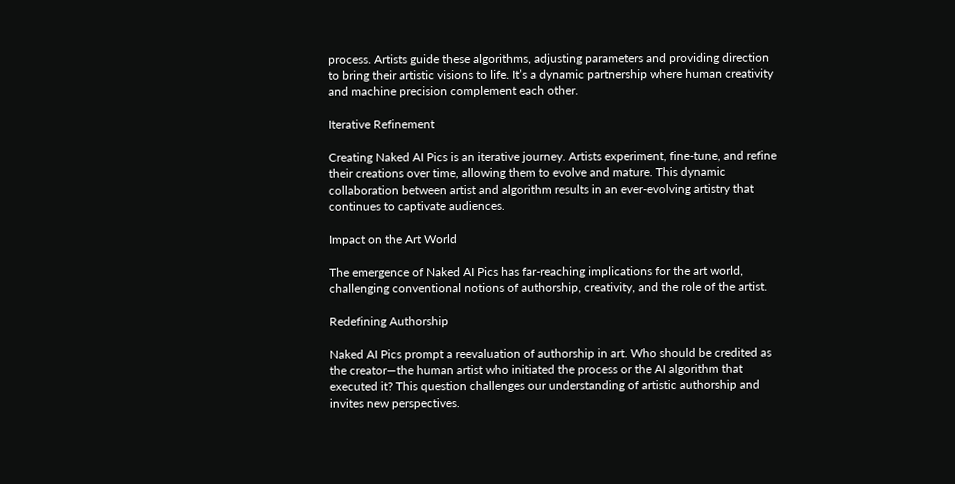process. Artists guide these algorithms, adjusting parameters and providing direction to bring their artistic visions to life. It’s a dynamic partnership where human creativity and machine precision complement each other.

Iterative Refinement

Creating Naked AI Pics is an iterative journey. Artists experiment, fine-tune, and refine their creations over time, allowing them to evolve and mature. This dynamic collaboration between artist and algorithm results in an ever-evolving artistry that continues to captivate audiences.

Impact on the Art World

The emergence of Naked AI Pics has far-reaching implications for the art world, challenging conventional notions of authorship, creativity, and the role of the artist.

Redefining Authorship

Naked AI Pics prompt a reevaluation of authorship in art. Who should be credited as the creator—the human artist who initiated the process or the AI algorithm that executed it? This question challenges our understanding of artistic authorship and invites new perspectives.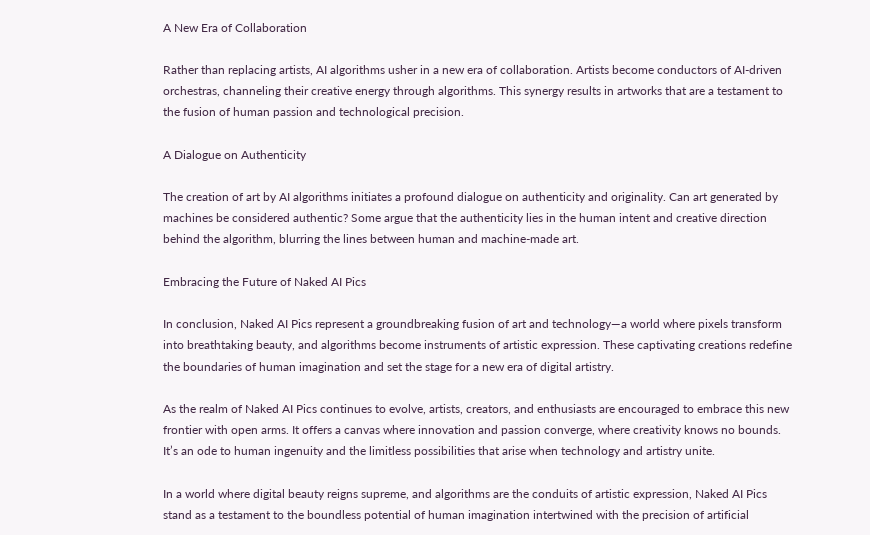A New Era of Collaboration

Rather than replacing artists, AI algorithms usher in a new era of collaboration. Artists become conductors of AI-driven orchestras, channeling their creative energy through algorithms. This synergy results in artworks that are a testament to the fusion of human passion and technological precision.

A Dialogue on Authenticity

The creation of art by AI algorithms initiates a profound dialogue on authenticity and originality. Can art generated by machines be considered authentic? Some argue that the authenticity lies in the human intent and creative direction behind the algorithm, blurring the lines between human and machine-made art.

Embracing the Future of Naked AI Pics

In conclusion, Naked AI Pics represent a groundbreaking fusion of art and technology—a world where pixels transform into breathtaking beauty, and algorithms become instruments of artistic expression. These captivating creations redefine the boundaries of human imagination and set the stage for a new era of digital artistry.

As the realm of Naked AI Pics continues to evolve, artists, creators, and enthusiasts are encouraged to embrace this new frontier with open arms. It offers a canvas where innovation and passion converge, where creativity knows no bounds. It’s an ode to human ingenuity and the limitless possibilities that arise when technology and artistry unite.

In a world where digital beauty reigns supreme, and algorithms are the conduits of artistic expression, Naked AI Pics stand as a testament to the boundless potential of human imagination intertwined with the precision of artificial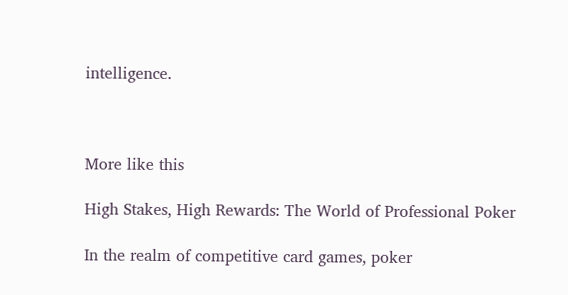intelligence.



More like this

High Stakes, High Rewards: The World of Professional Poker

In the realm of competitive card games, poker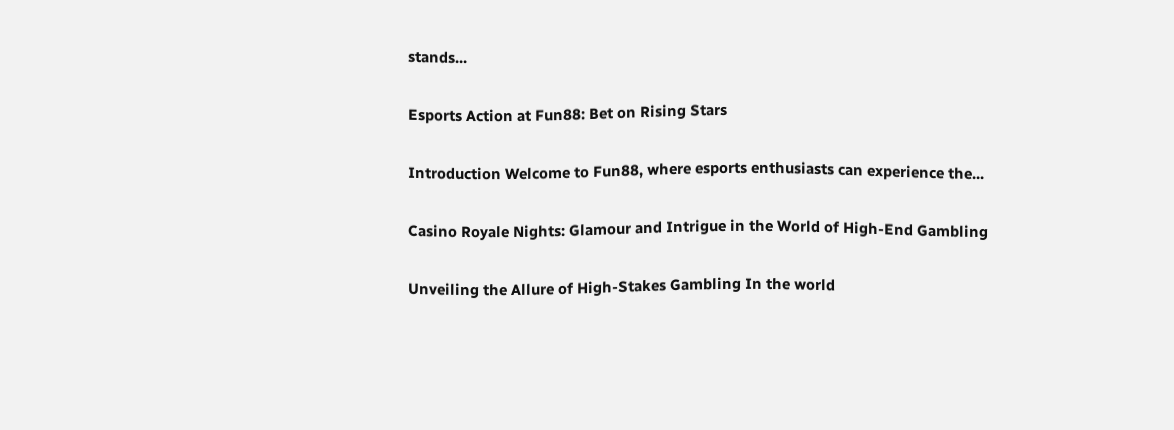stands...

Esports Action at Fun88: Bet on Rising Stars

Introduction Welcome to Fun88, where esports enthusiasts can experience the...

Casino Royale Nights: Glamour and Intrigue in the World of High-End Gambling

Unveiling the Allure of High-Stakes Gambling In the world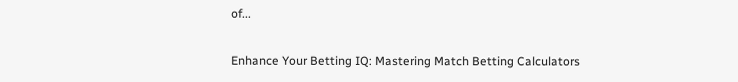of...

Enhance Your Betting IQ: Mastering Match Betting Calculators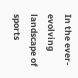In the ever-evolving landscape of sports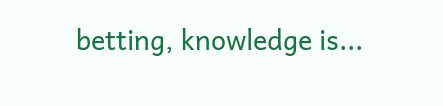betting, knowledge is...